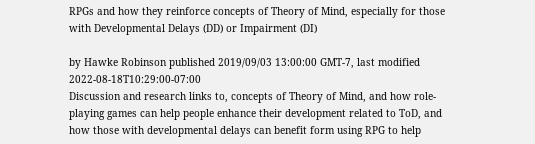RPGs and how they reinforce concepts of Theory of Mind, especially for those with Developmental Delays (DD) or Impairment (DI)

by Hawke Robinson published 2019/09/03 13:00:00 GMT-7, last modified 2022-08-18T10:29:00-07:00
Discussion and research links to, concepts of Theory of Mind, and how role-playing games can help people enhance their development related to ToD, and how those with developmental delays can benefit form using RPG to help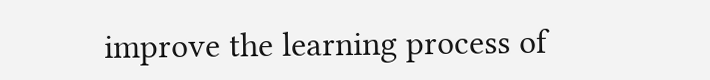improve the learning process of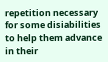repetition necessary for some disiabilities to help them advance in their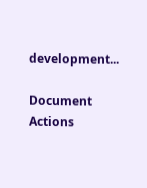development...

Document Actions